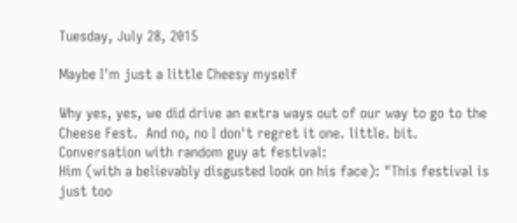Tuesday, July 28, 2015

Maybe I'm just a little Cheesy myself

Why yes, yes, we did drive an extra ways out of our way to go to the Cheese Fest.  And no, no I don't regret it one. little. bit.
Conversation with random guy at festival:
Him (with a believably disgusted look on his face): "This festival is just too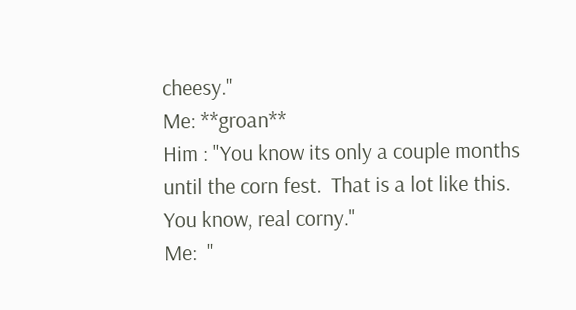cheesy."
Me: **groan**
Him : "You know its only a couple months until the corn fest.  That is a lot like this. You know, real corny."
Me:  "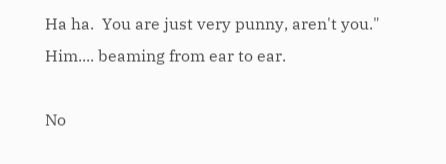Ha ha.  You are just very punny, aren't you."
Him.... beaming from ear to ear.

No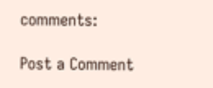comments:

Post a Comment